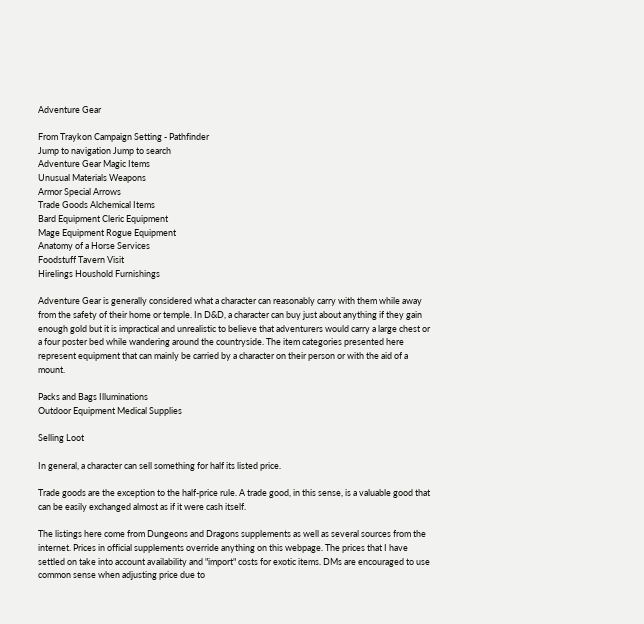Adventure Gear

From Traykon Campaign Setting - Pathfinder
Jump to navigation Jump to search
Adventure Gear Magic Items
Unusual Materials Weapons
Armor Special Arrows
Trade Goods Alchemical Items
Bard Equipment Cleric Equipment
Mage Equipment Rogue Equipment
Anatomy of a Horse Services
Foodstuff Tavern Visit
Hirelings Houshold Furnishings

Adventure Gear is generally considered what a character can reasonably carry with them while away from the safety of their home or temple. In D&D, a character can buy just about anything if they gain enough gold but it is impractical and unrealistic to believe that adventurers would carry a large chest or a four poster bed while wandering around the countryside. The item categories presented here represent equipment that can mainly be carried by a character on their person or with the aid of a mount.

Packs and Bags Illuminations
Outdoor Equipment Medical Supplies

Selling Loot

In general, a character can sell something for half its listed price.

Trade goods are the exception to the half-price rule. A trade good, in this sense, is a valuable good that can be easily exchanged almost as if it were cash itself.

The listings here come from Dungeons and Dragons supplements as well as several sources from the internet. Prices in official supplements override anything on this webpage. The prices that I have settled on take into account availability and "import" costs for exotic items. DMs are encouraged to use common sense when adjusting price due to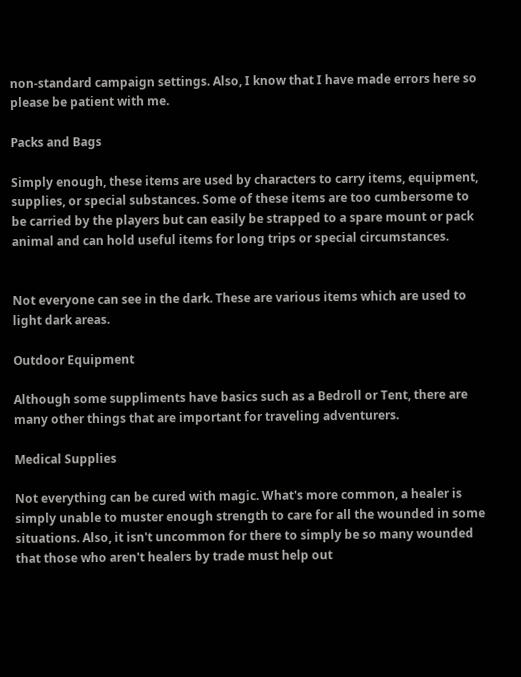non-standard campaign settings. Also, I know that I have made errors here so please be patient with me.

Packs and Bags

Simply enough, these items are used by characters to carry items, equipment, supplies, or special substances. Some of these items are too cumbersome to be carried by the players but can easily be strapped to a spare mount or pack animal and can hold useful items for long trips or special circumstances.


Not everyone can see in the dark. These are various items which are used to light dark areas.

Outdoor Equipment

Although some suppliments have basics such as a Bedroll or Tent, there are many other things that are important for traveling adventurers.

Medical Supplies

Not everything can be cured with magic. What's more common, a healer is simply unable to muster enough strength to care for all the wounded in some situations. Also, it isn't uncommon for there to simply be so many wounded that those who aren't healers by trade must help out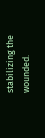stabilizing the wounded.